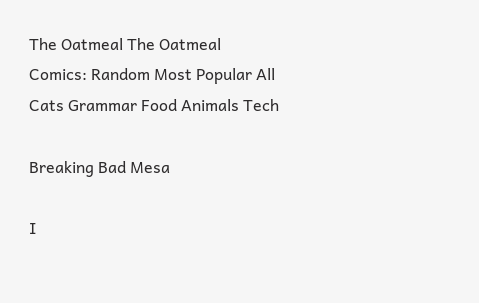The Oatmeal The Oatmeal
Comics: Random Most Popular All Cats Grammar Food Animals Tech

Breaking Bad Mesa

I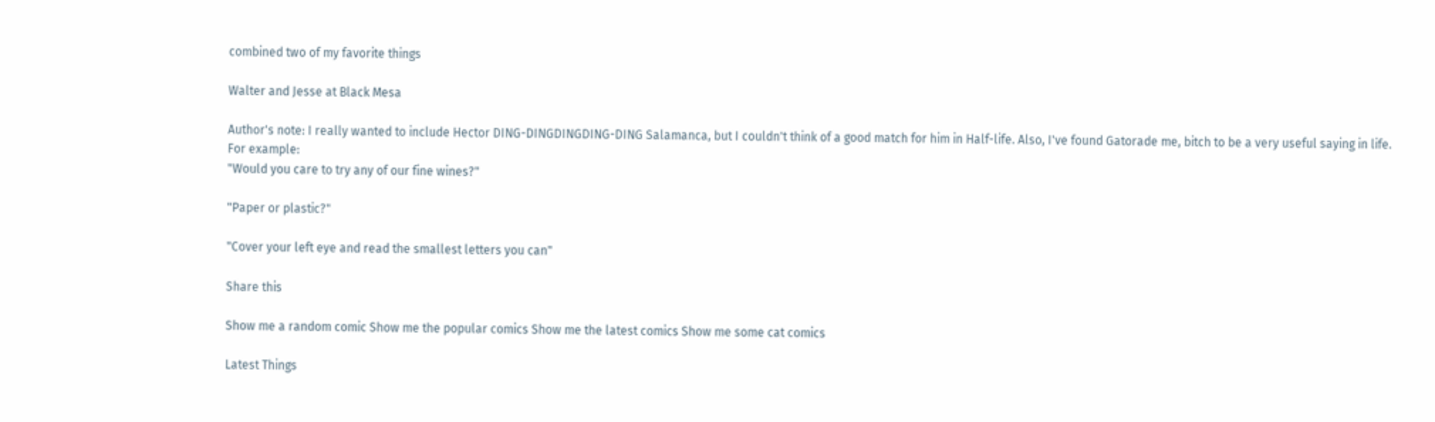combined two of my favorite things

Walter and Jesse at Black Mesa

Author's note: I really wanted to include Hector DING-DINGDINGDING-DING Salamanca, but I couldn't think of a good match for him in Half-life. Also, I've found Gatorade me, bitch to be a very useful saying in life.
For example:
"Would you care to try any of our fine wines?"

"Paper or plastic?"

"Cover your left eye and read the smallest letters you can"

Share this

Show me a random comic Show me the popular comics Show me the latest comics Show me some cat comics

Latest Things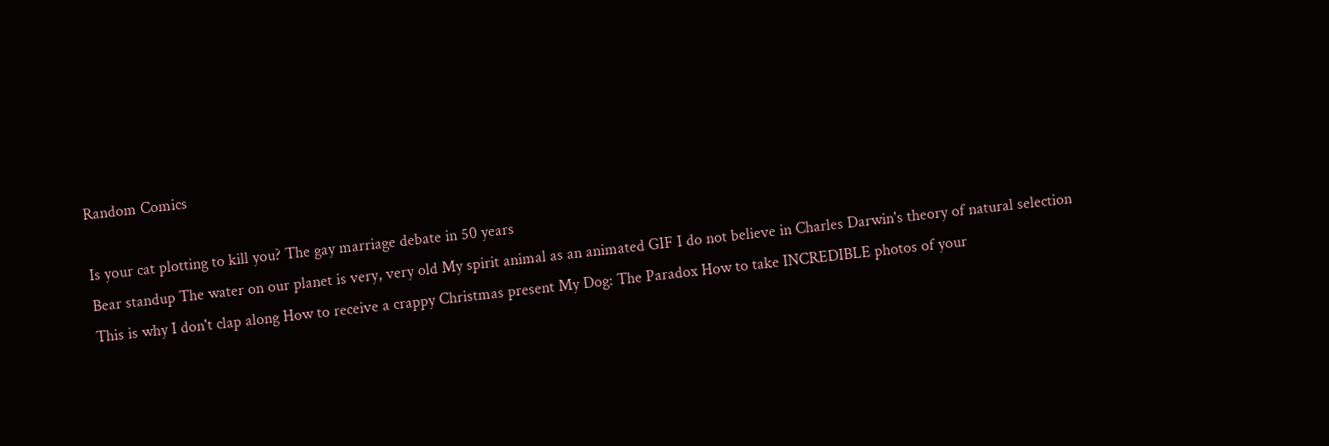Random Comics

Is your cat plotting to kill you? The gay marriage debate in 50 years
Bear standup The water on our planet is very, very old My spirit animal as an animated GIF I do not believe in Charles Darwin's theory of natural selection
This is why I don't clap along How to receive a crappy Christmas present My Dog: The Paradox How to take INCREDIBLE photos of your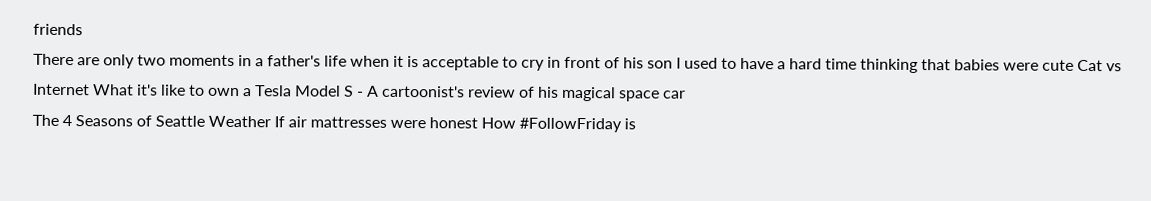friends
There are only two moments in a father's life when it is acceptable to cry in front of his son I used to have a hard time thinking that babies were cute Cat vs Internet What it's like to own a Tesla Model S - A cartoonist's review of his magical space car
The 4 Seasons of Seattle Weather If air mattresses were honest How #FollowFriday is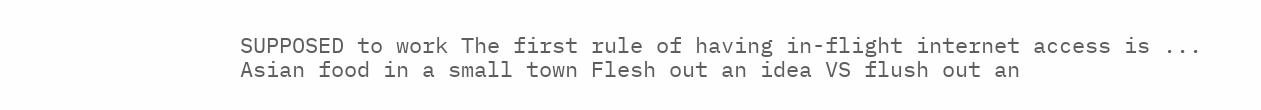SUPPOSED to work The first rule of having in-flight internet access is ...
Asian food in a small town Flesh out an idea VS flush out an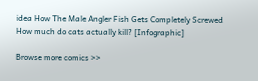idea How The Male Angler Fish Gets Completely Screwed How much do cats actually kill? [Infographic]

Browse more comics >>